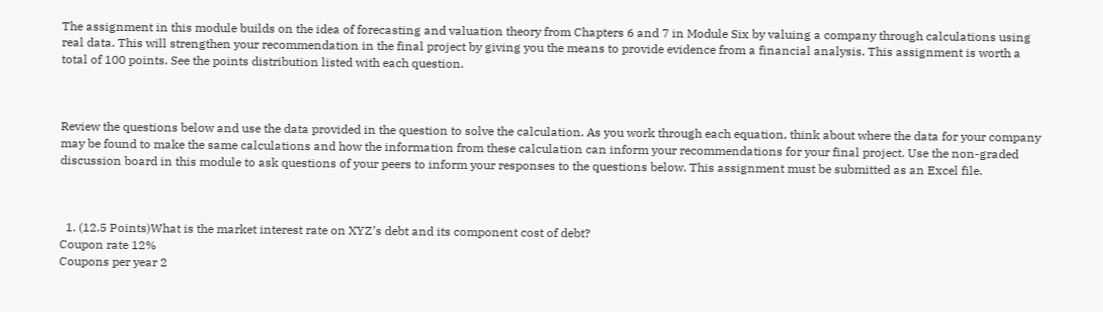The assignment in this module builds on the idea of forecasting and valuation theory from Chapters 6 and 7 in Module Six by valuing a company through calculations using real data. This will strengthen your recommendation in the final project by giving you the means to provide evidence from a financial analysis. This assignment is worth a total of 100 points. See the points distribution listed with each question.



Review the questions below and use the data provided in the question to solve the calculation. As you work through each equation, think about where the data for your company may be found to make the same calculations and how the information from these calculation can inform your recommendations for your final project. Use the non-graded discussion board in this module to ask questions of your peers to inform your responses to the questions below. This assignment must be submitted as an Excel file.



  1. (12.5 Points)What is the market interest rate on XYZ’s debt and its component cost of debt?
Coupon rate 12%
Coupons per year 2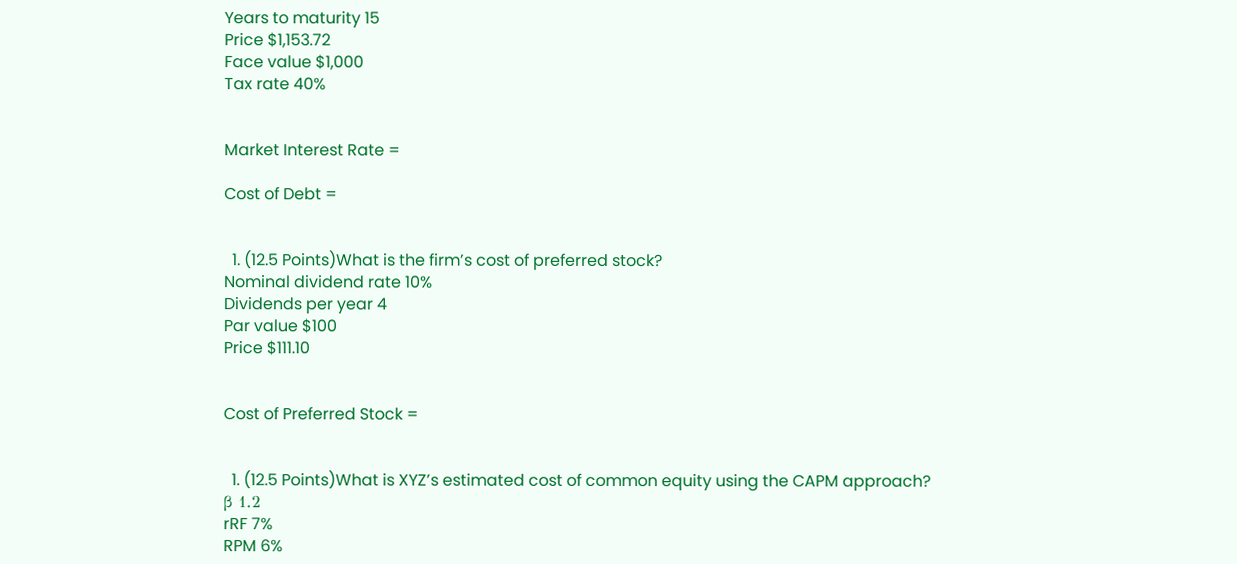Years to maturity 15
Price $1,153.72
Face value $1,000
Tax rate 40%


Market Interest Rate =

Cost of Debt =


  1. (12.5 Points)What is the firm’s cost of preferred stock?
Nominal dividend rate 10%
Dividends per year 4
Par value $100
Price $111.10


Cost of Preferred Stock =


  1. (12.5 Points)What is XYZ’s estimated cost of common equity using the CAPM approach?
β 1.2
rRF 7%
RPM 6%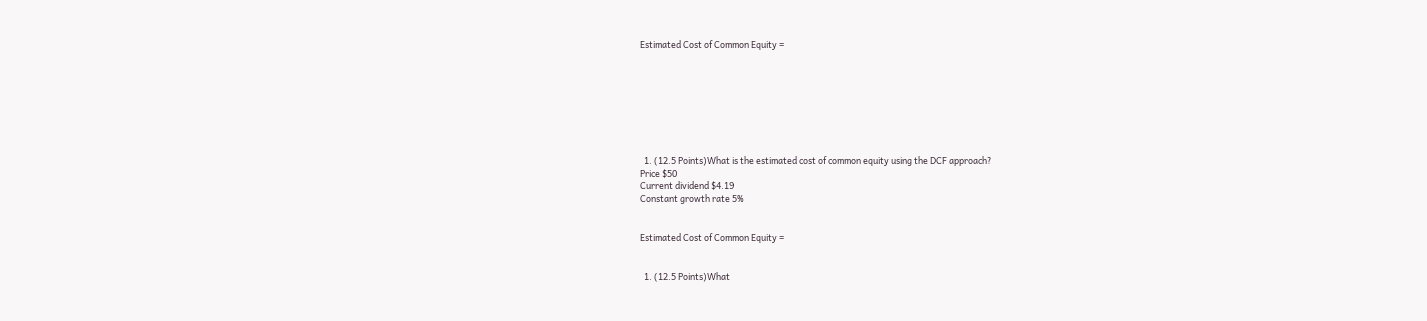Estimated Cost of Common Equity =








  1. (12.5 Points)What is the estimated cost of common equity using the DCF approach?
Price $50
Current dividend $4.19
Constant growth rate 5%


Estimated Cost of Common Equity =


  1. (12.5 Points)What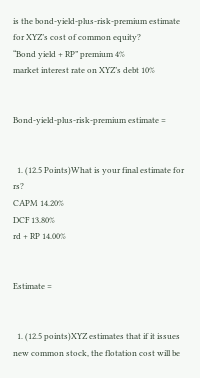is the bond-yield-plus-risk-premium estimate for XYZ’s cost of common equity?
“Bond yield + RP” premium 4%
market interest rate on XYZ’s debt 10%


Bond-yield-plus-risk-premium estimate =


  1. (12.5 Points)What is your final estimate for rs?
CAPM 14.20%
DCF 13.80%
rd + RP 14.00%


Estimate =


  1. (12.5 points)XYZ estimates that if it issues new common stock, the flotation cost will be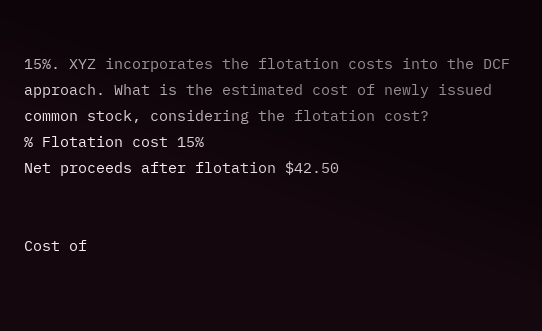15%. XYZ incorporates the flotation costs into the DCF approach. What is the estimated cost of newly issued common stock, considering the flotation cost?
% Flotation cost 15%
Net proceeds after flotation $42.50


Cost of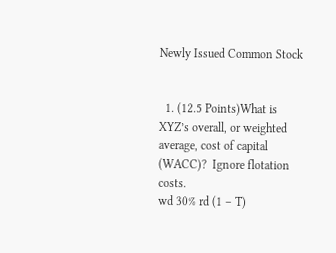Newly Issued Common Stock


  1. (12.5 Points)What is XYZ’s overall, or weighted average, cost of capital (WACC)?  Ignore flotation costs.
wd 30% rd (1 – T)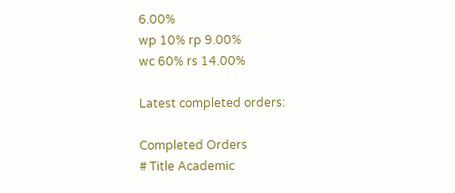6.00%
wp 10% rp 9.00%
wc 60% rs 14.00%

Latest completed orders:

Completed Orders
# Title Academic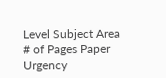Level Subject Area # of Pages Paper Urgency